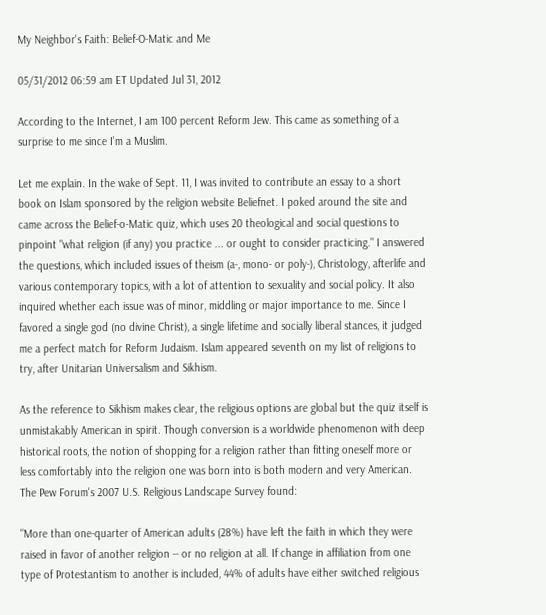My Neighbor's Faith: Belief-O-Matic and Me

05/31/2012 06:59 am ET Updated Jul 31, 2012

According to the Internet, I am 100 percent Reform Jew. This came as something of a surprise to me since I'm a Muslim.

Let me explain. In the wake of Sept. 11, I was invited to contribute an essay to a short book on Islam sponsored by the religion website Beliefnet. I poked around the site and came across the Belief-o-Matic quiz, which uses 20 theological and social questions to pinpoint "what religion (if any) you practice ... or ought to consider practicing." I answered the questions, which included issues of theism (a-, mono- or poly-), Christology, afterlife and various contemporary topics, with a lot of attention to sexuality and social policy. It also inquired whether each issue was of minor, middling or major importance to me. Since I favored a single god (no divine Christ), a single lifetime and socially liberal stances, it judged me a perfect match for Reform Judaism. Islam appeared seventh on my list of religions to try, after Unitarian Universalism and Sikhism.

As the reference to Sikhism makes clear, the religious options are global but the quiz itself is unmistakably American in spirit. Though conversion is a worldwide phenomenon with deep historical roots, the notion of shopping for a religion rather than fitting oneself more or less comfortably into the religion one was born into is both modern and very American. The Pew Forum's 2007 U.S. Religious Landscape Survey found:

"More than one-quarter of American adults (28%) have left the faith in which they were raised in favor of another religion -- or no religion at all. If change in affiliation from one type of Protestantism to another is included, 44% of adults have either switched religious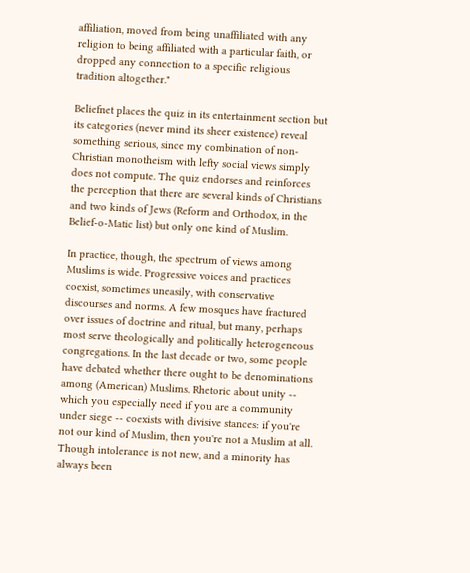affiliation, moved from being unaffiliated with any religion to being affiliated with a particular faith, or dropped any connection to a specific religious tradition altogether."

Beliefnet places the quiz in its entertainment section but its categories (never mind its sheer existence) reveal something serious, since my combination of non-Christian monotheism with lefty social views simply does not compute. The quiz endorses and reinforces the perception that there are several kinds of Christians and two kinds of Jews (Reform and Orthodox, in the Belief-o-Matic list) but only one kind of Muslim.

In practice, though, the spectrum of views among Muslims is wide. Progressive voices and practices coexist, sometimes uneasily, with conservative discourses and norms. A few mosques have fractured over issues of doctrine and ritual, but many, perhaps most serve theologically and politically heterogeneous congregations. In the last decade or two, some people have debated whether there ought to be denominations among (American) Muslims. Rhetoric about unity -- which you especially need if you are a community under siege -- coexists with divisive stances: if you're not our kind of Muslim, then you're not a Muslim at all. Though intolerance is not new, and a minority has always been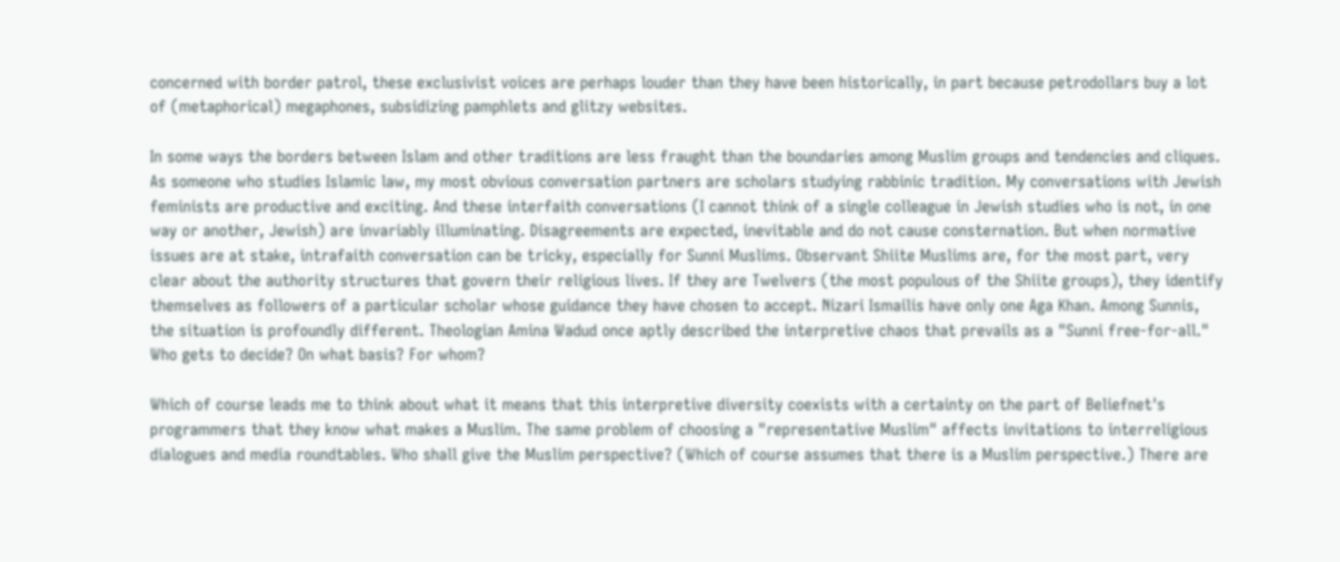concerned with border patrol, these exclusivist voices are perhaps louder than they have been historically, in part because petrodollars buy a lot of (metaphorical) megaphones, subsidizing pamphlets and glitzy websites.

In some ways the borders between Islam and other traditions are less fraught than the boundaries among Muslim groups and tendencies and cliques. As someone who studies Islamic law, my most obvious conversation partners are scholars studying rabbinic tradition. My conversations with Jewish feminists are productive and exciting. And these interfaith conversations (I cannot think of a single colleague in Jewish studies who is not, in one way or another, Jewish) are invariably illuminating. Disagreements are expected, inevitable and do not cause consternation. But when normative issues are at stake, intrafaith conversation can be tricky, especially for Sunni Muslims. Observant Shiite Muslims are, for the most part, very clear about the authority structures that govern their religious lives. If they are Twelvers (the most populous of the Shiite groups), they identify themselves as followers of a particular scholar whose guidance they have chosen to accept. Nizari Ismailis have only one Aga Khan. Among Sunnis, the situation is profoundly different. Theologian Amina Wadud once aptly described the interpretive chaos that prevails as a "Sunni free-for-all." Who gets to decide? On what basis? For whom?

Which of course leads me to think about what it means that this interpretive diversity coexists with a certainty on the part of Beliefnet's programmers that they know what makes a Muslim. The same problem of choosing a "representative Muslim" affects invitations to interreligious dialogues and media roundtables. Who shall give the Muslim perspective? (Which of course assumes that there is a Muslim perspective.) There are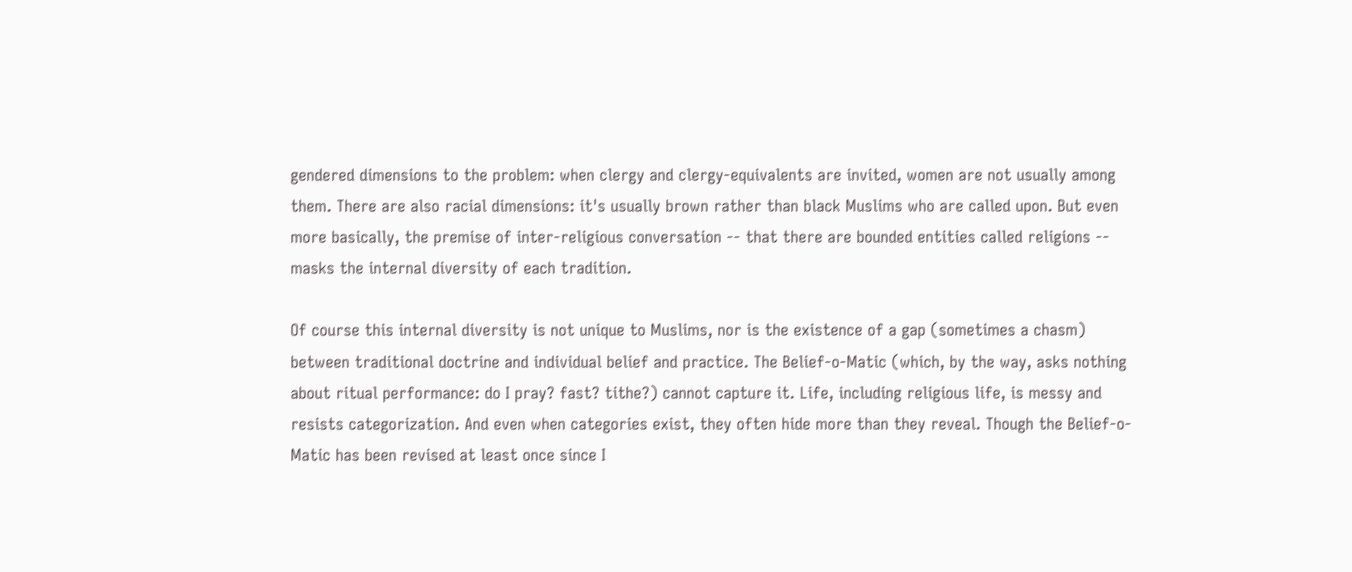gendered dimensions to the problem: when clergy and clergy-equivalents are invited, women are not usually among them. There are also racial dimensions: it's usually brown rather than black Muslims who are called upon. But even more basically, the premise of inter-religious conversation -- that there are bounded entities called religions -- masks the internal diversity of each tradition.

Of course this internal diversity is not unique to Muslims, nor is the existence of a gap (sometimes a chasm) between traditional doctrine and individual belief and practice. The Belief-o-Matic (which, by the way, asks nothing about ritual performance: do I pray? fast? tithe?) cannot capture it. Life, including religious life, is messy and resists categorization. And even when categories exist, they often hide more than they reveal. Though the Belief-o-Matic has been revised at least once since I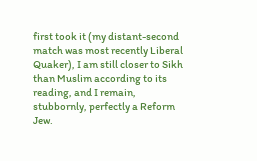first took it (my distant-second match was most recently Liberal Quaker), I am still closer to Sikh than Muslim according to its reading, and I remain, stubbornly, perfectly a Reform Jew.